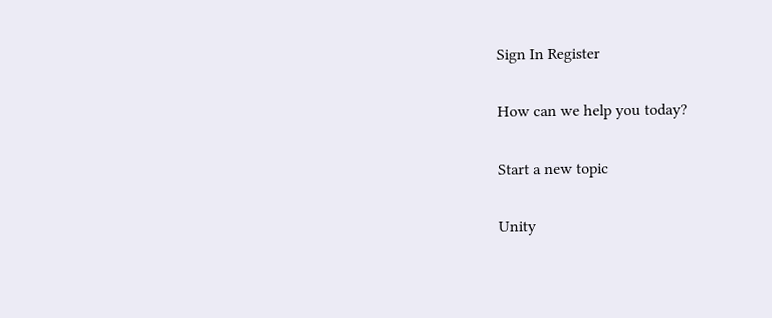Sign In Register

How can we help you today?

Start a new topic

Unity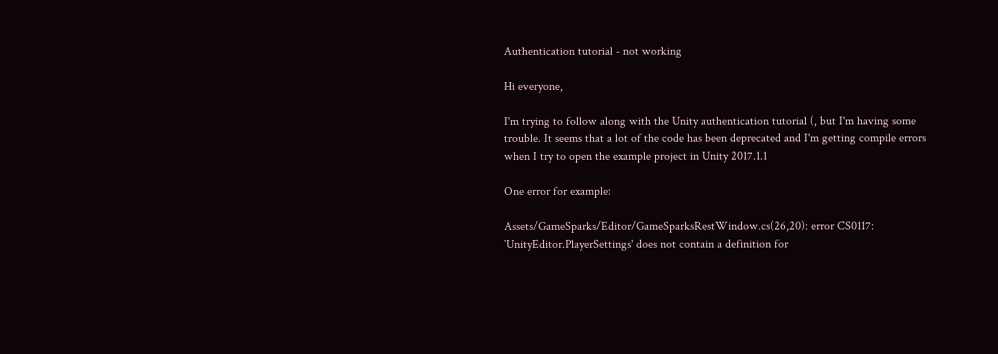Authentication tutorial - not working

Hi everyone,

I'm trying to follow along with the Unity authentication tutorial (, but I'm having some trouble. It seems that a lot of the code has been deprecated and I'm getting compile errors when I try to open the example project in Unity 2017.1.1

One error for example:

Assets/GameSparks/Editor/GameSparksRestWindow.cs(26,20): error CS0117: `UnityEditor.PlayerSettings' does not contain a definition for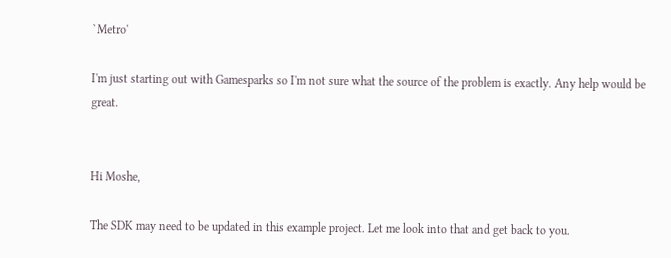`Metro'

I'm just starting out with Gamesparks so I'm not sure what the source of the problem is exactly. Any help would be great.


Hi Moshe,

The SDK may need to be updated in this example project. Let me look into that and get back to you.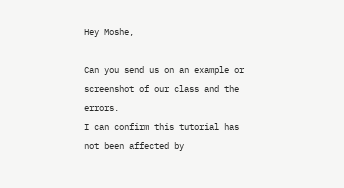Hey Moshe,

Can you send us on an example or screenshot of our class and the errors.
I can confirm this tutorial has not been affected by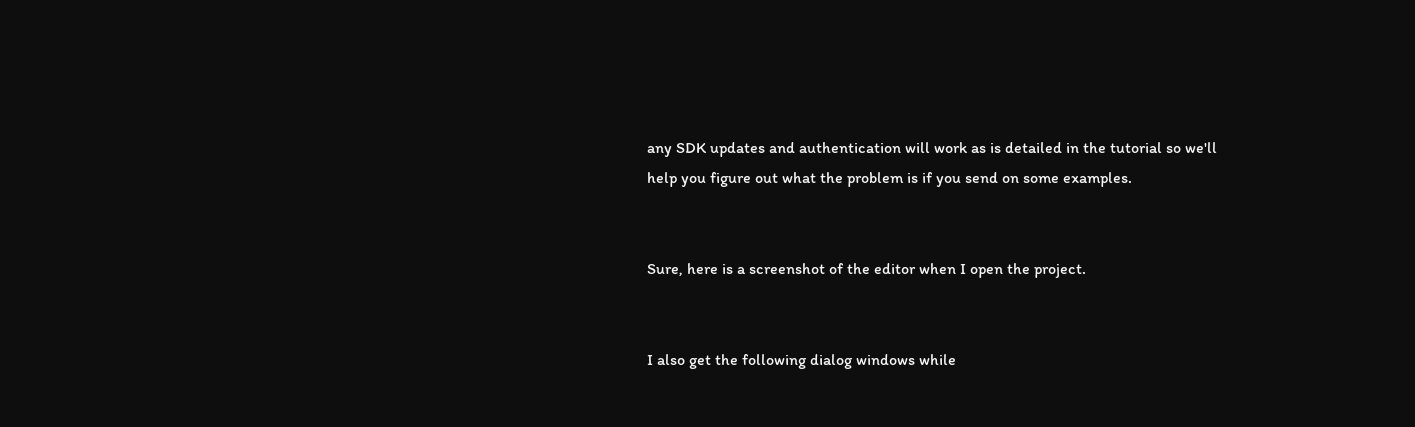any SDK updates and authentication will work as is detailed in the tutorial so we'll help you figure out what the problem is if you send on some examples.


Sure, here is a screenshot of the editor when I open the project.


I also get the following dialog windows while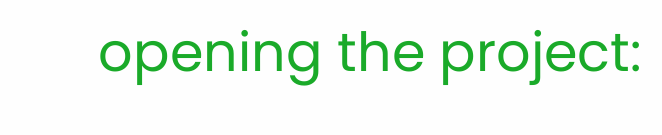opening the project: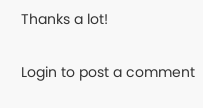Thanks a lot!

Login to post a comment